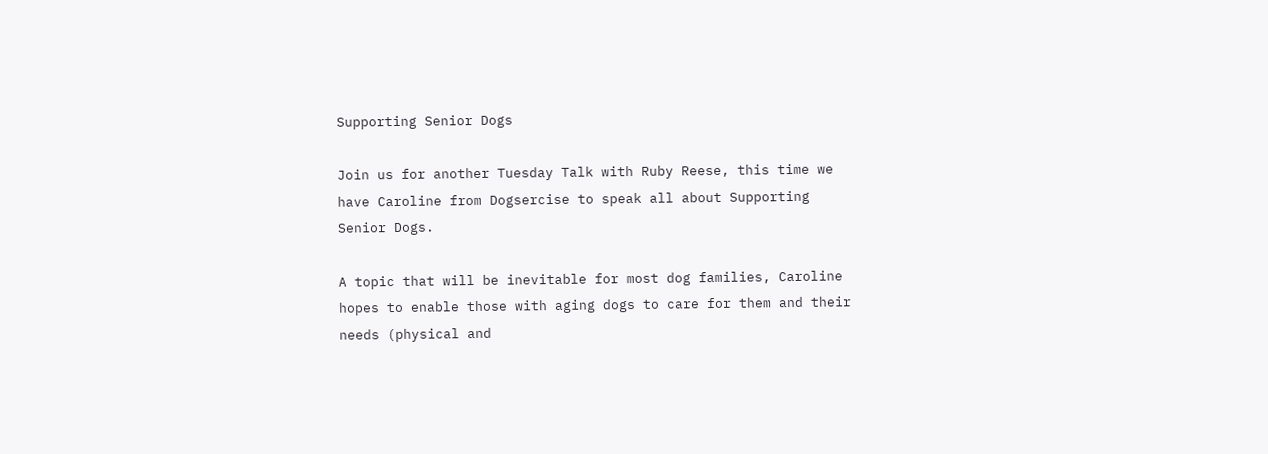Supporting Senior Dogs

Join us for another Tuesday Talk with Ruby Reese, this time we have Caroline from Dogsercise to speak all about Supporting Senior Dogs.

A topic that will be inevitable for most dog families, Caroline hopes to enable those with aging dogs to care for them and their needs (physical and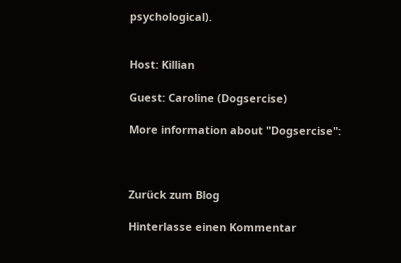psychological).


Host: Killian

Guest: Caroline (Dogsercise)

More information about "Dogsercise":



Zurück zum Blog

Hinterlasse einen Kommentar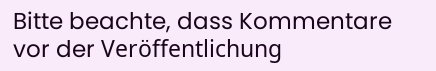Bitte beachte, dass Kommentare vor der Veröffentlichung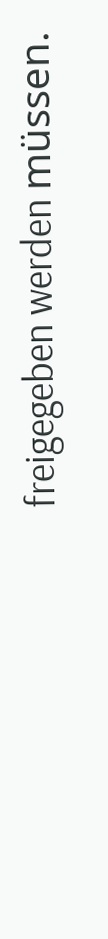freigegeben werden müssen.